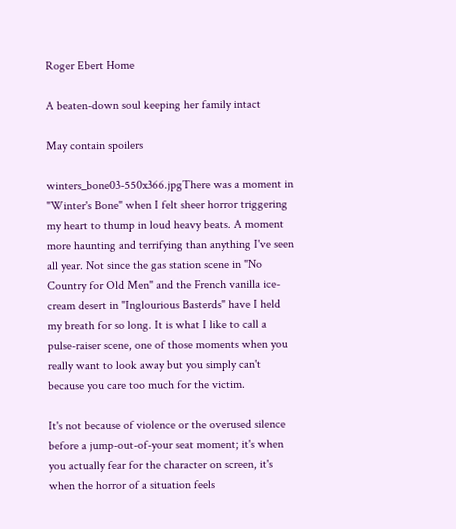Roger Ebert Home

A beaten-down soul keeping her family intact

May contain spoilers

winters_bone03-550x366.jpgThere was a moment in "Winter's Bone" when I felt sheer horror triggering my heart to thump in loud heavy beats. A moment more haunting and terrifying than anything I've seen all year. Not since the gas station scene in "No Country for Old Men" and the French vanilla ice-cream desert in "Inglourious Basterds" have I held my breath for so long. It is what I like to call a pulse-raiser scene, one of those moments when you really want to look away but you simply can't because you care too much for the victim.

It's not because of violence or the overused silence before a jump-out-of-your seat moment; it's when you actually fear for the character on screen, it's when the horror of a situation feels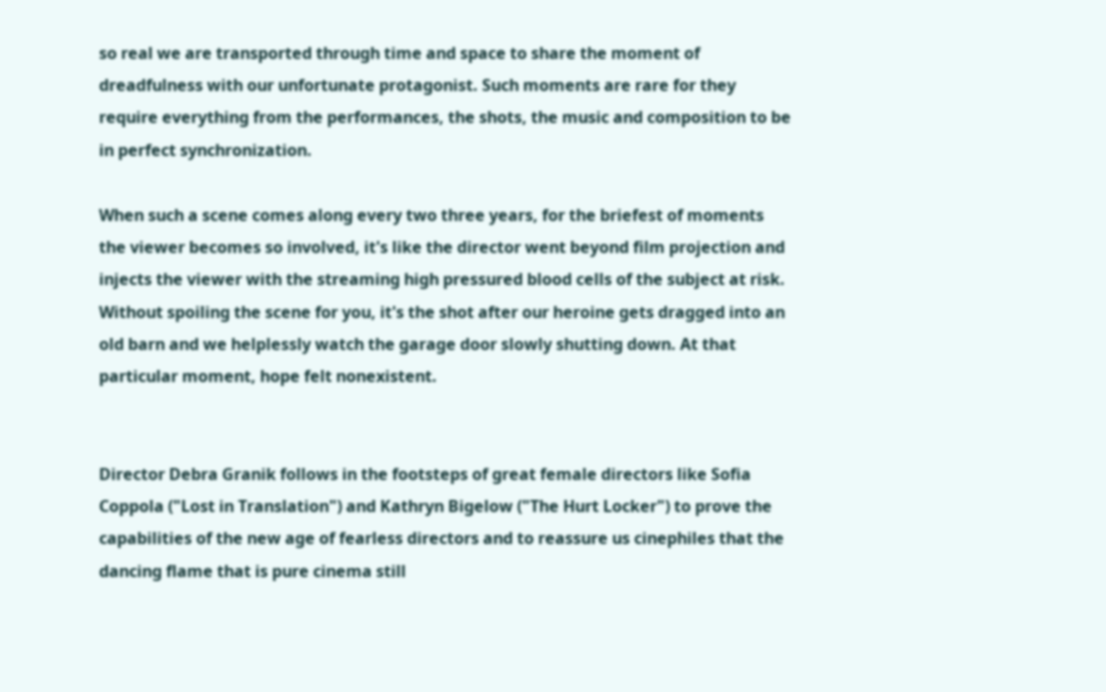so real we are transported through time and space to share the moment of dreadfulness with our unfortunate protagonist. Such moments are rare for they require everything from the performances, the shots, the music and composition to be in perfect synchronization.

When such a scene comes along every two three years, for the briefest of moments the viewer becomes so involved, it's like the director went beyond film projection and injects the viewer with the streaming high pressured blood cells of the subject at risk. Without spoiling the scene for you, it's the shot after our heroine gets dragged into an old barn and we helplessly watch the garage door slowly shutting down. At that particular moment, hope felt nonexistent.


Director Debra Granik follows in the footsteps of great female directors like Sofia Coppola ("Lost in Translation") and Kathryn Bigelow ("The Hurt Locker") to prove the capabilities of the new age of fearless directors and to reassure us cinephiles that the dancing flame that is pure cinema still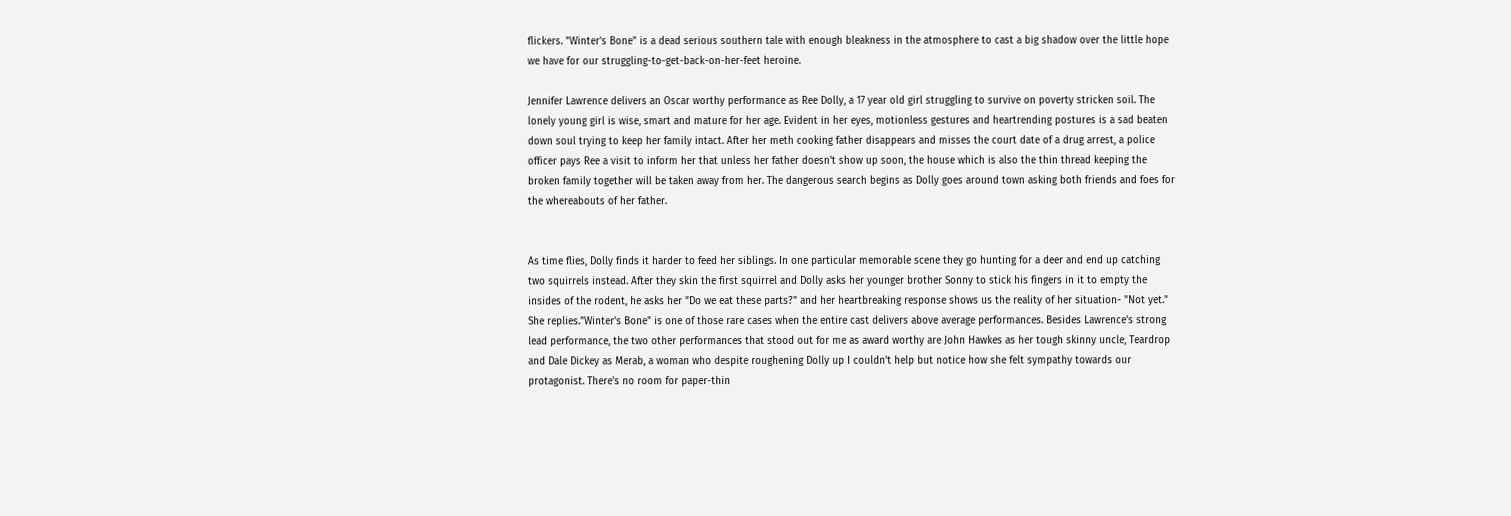flickers. "Winter's Bone" is a dead serious southern tale with enough bleakness in the atmosphere to cast a big shadow over the little hope we have for our struggling-to-get-back-on-her-feet heroine.

Jennifer Lawrence delivers an Oscar worthy performance as Ree Dolly, a 17 year old girl struggling to survive on poverty stricken soil. The lonely young girl is wise, smart and mature for her age. Evident in her eyes, motionless gestures and heartrending postures is a sad beaten down soul trying to keep her family intact. After her meth cooking father disappears and misses the court date of a drug arrest, a police officer pays Ree a visit to inform her that unless her father doesn't show up soon, the house which is also the thin thread keeping the broken family together will be taken away from her. The dangerous search begins as Dolly goes around town asking both friends and foes for the whereabouts of her father.


As time flies, Dolly finds it harder to feed her siblings. In one particular memorable scene they go hunting for a deer and end up catching two squirrels instead. After they skin the first squirrel and Dolly asks her younger brother Sonny to stick his fingers in it to empty the insides of the rodent, he asks her "Do we eat these parts?" and her heartbreaking response shows us the reality of her situation- "Not yet." She replies."Winter's Bone" is one of those rare cases when the entire cast delivers above average performances. Besides Lawrence's strong lead performance, the two other performances that stood out for me as award worthy are John Hawkes as her tough skinny uncle, Teardrop and Dale Dickey as Merab, a woman who despite roughening Dolly up I couldn't help but notice how she felt sympathy towards our protagonist. There's no room for paper-thin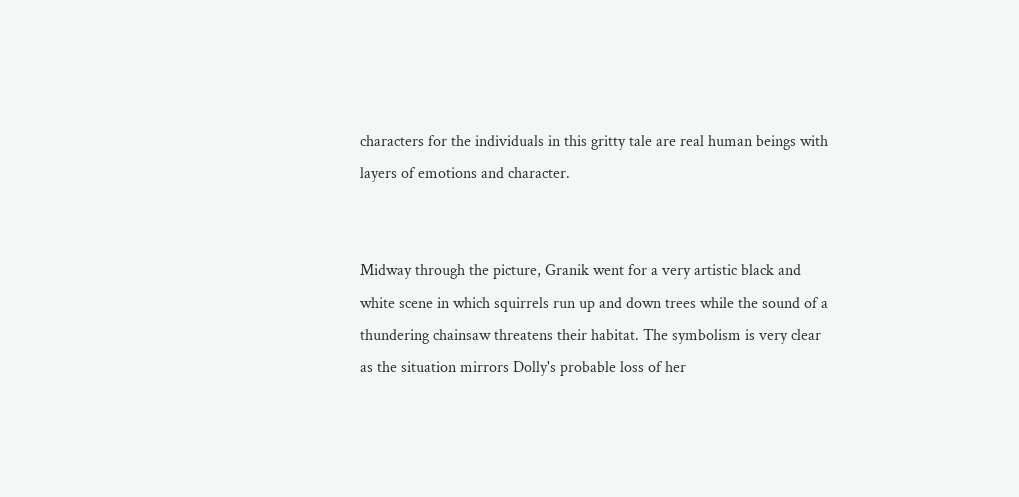characters for the individuals in this gritty tale are real human beings with layers of emotions and character.


Midway through the picture, Granik went for a very artistic black and white scene in which squirrels run up and down trees while the sound of a thundering chainsaw threatens their habitat. The symbolism is very clear as the situation mirrors Dolly's probable loss of her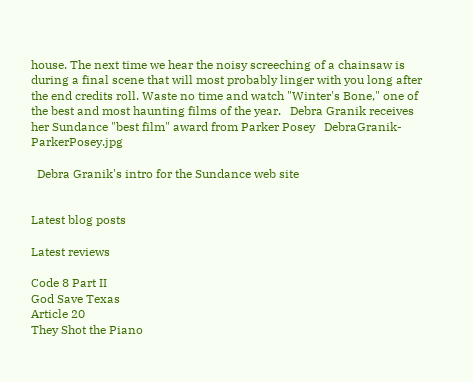house. The next time we hear the noisy screeching of a chainsaw is during a final scene that will most probably linger with you long after the end credits roll. Waste no time and watch "Winter's Bone," one of the best and most haunting films of the year.   Debra Granik receives her Sundance "best film" award from Parker Posey   DebraGranik-ParkerPosey.jpg

  Debra Granik's intro for the Sundance web site


Latest blog posts

Latest reviews

Code 8 Part II
God Save Texas
Article 20
They Shot the Piano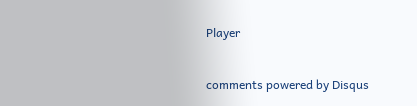Player


comments powered by Disqus